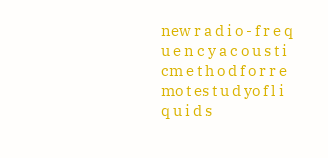new r a d i o - f r e q u e n c y a c o u s t i cm e t h o d f o r r e mo t es t u d yo f l i q u i d s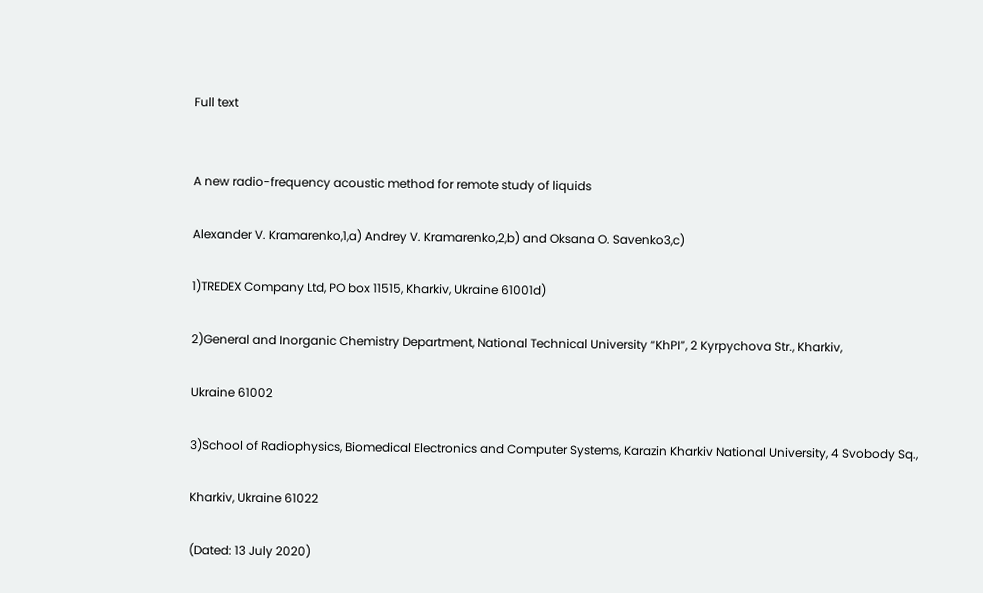Full text


A new radio-frequency acoustic method for remote study of liquids

Alexander V. Kramarenko,1,a) Andrey V. Kramarenko,2,b) and Oksana O. Savenko3,c)

1)TREDEX Company Ltd, PO box 11515, Kharkiv, Ukraine 61001d)

2)General and Inorganic Chemistry Department, National Technical University “KhPI”, 2 Kyrpychova Str., Kharkiv,

Ukraine 61002

3)School of Radiophysics, Biomedical Electronics and Computer Systems, Karazin Kharkiv National University, 4 Svobody Sq.,

Kharkiv, Ukraine 61022

(Dated: 13 July 2020)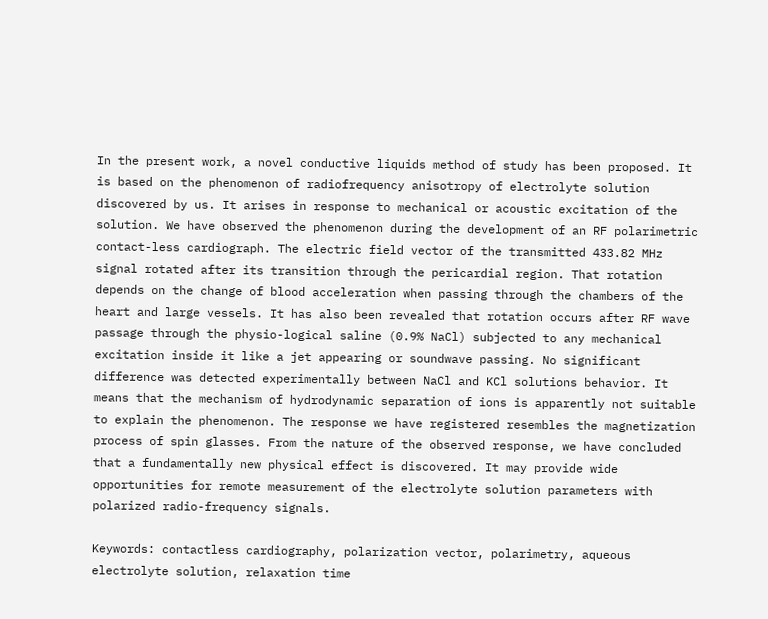In the present work, a novel conductive liquids method of study has been proposed. It is based on the phenomenon of radiofrequency anisotropy of electrolyte solution discovered by us. It arises in response to mechanical or acoustic excitation of the solution. We have observed the phenomenon during the development of an RF polarimetric contact-less cardiograph. The electric field vector of the transmitted 433.82 MHz signal rotated after its transition through the pericardial region. That rotation depends on the change of blood acceleration when passing through the chambers of the heart and large vessels. It has also been revealed that rotation occurs after RF wave passage through the physio-logical saline (0.9% NaCl) subjected to any mechanical excitation inside it like a jet appearing or soundwave passing. No significant difference was detected experimentally between NaCl and KCl solutions behavior. It means that the mechanism of hydrodynamic separation of ions is apparently not suitable to explain the phenomenon. The response we have registered resembles the magnetization process of spin glasses. From the nature of the observed response, we have concluded that a fundamentally new physical effect is discovered. It may provide wide opportunities for remote measurement of the electrolyte solution parameters with polarized radio-frequency signals.

Keywords: contactless cardiography, polarization vector, polarimetry, aqueous electrolyte solution, relaxation time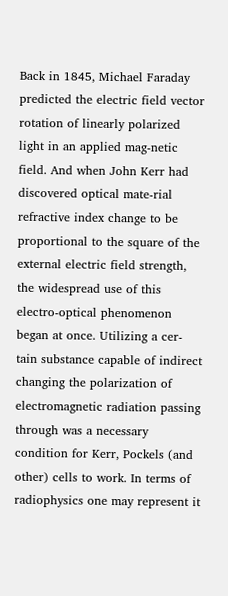Back in 1845, Michael Faraday predicted the electric field vector rotation of linearly polarized light in an applied mag-netic field. And when John Kerr had discovered optical mate-rial refractive index change to be proportional to the square of the external electric field strength, the widespread use of this electro-optical phenomenon began at once. Utilizing a cer-tain substance capable of indirect changing the polarization of electromagnetic radiation passing through was a necessary condition for Kerr, Pockels (and other) cells to work. In terms of radiophysics one may represent it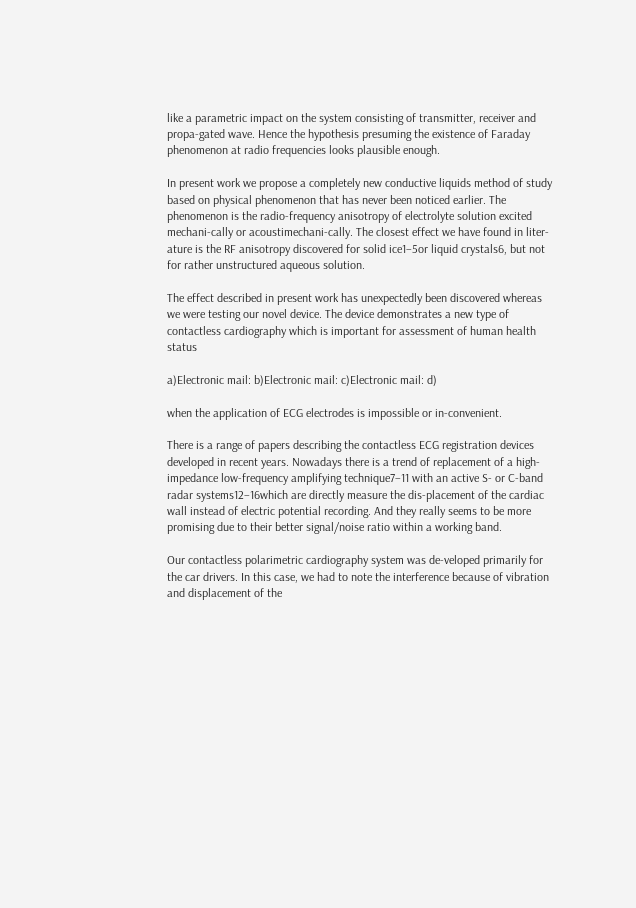like a parametric impact on the system consisting of transmitter, receiver and propa-gated wave. Hence the hypothesis presuming the existence of Faraday phenomenon at radio frequencies looks plausible enough.

In present work we propose a completely new conductive liquids method of study based on physical phenomenon that has never been noticed earlier. The phenomenon is the radio-frequency anisotropy of electrolyte solution excited mechani-cally or acoustimechani-cally. The closest effect we have found in liter-ature is the RF anisotropy discovered for solid ice1–5or liquid crystals6, but not for rather unstructured aqueous solution.

The effect described in present work has unexpectedly been discovered whereas we were testing our novel device. The device demonstrates a new type of contactless cardiography which is important for assessment of human health status

a)Electronic mail: b)Electronic mail: c)Electronic mail: d)

when the application of ECG electrodes is impossible or in-convenient.

There is a range of papers describing the contactless ECG registration devices developed in recent years. Nowadays there is a trend of replacement of a high-impedance low-frequency amplifying technique7–11 with an active S- or C-band radar systems12–16which are directly measure the dis-placement of the cardiac wall instead of electric potential recording. And they really seems to be more promising due to their better signal/noise ratio within a working band.

Our contactless polarimetric cardiography system was de-veloped primarily for the car drivers. In this case, we had to note the interference because of vibration and displacement of the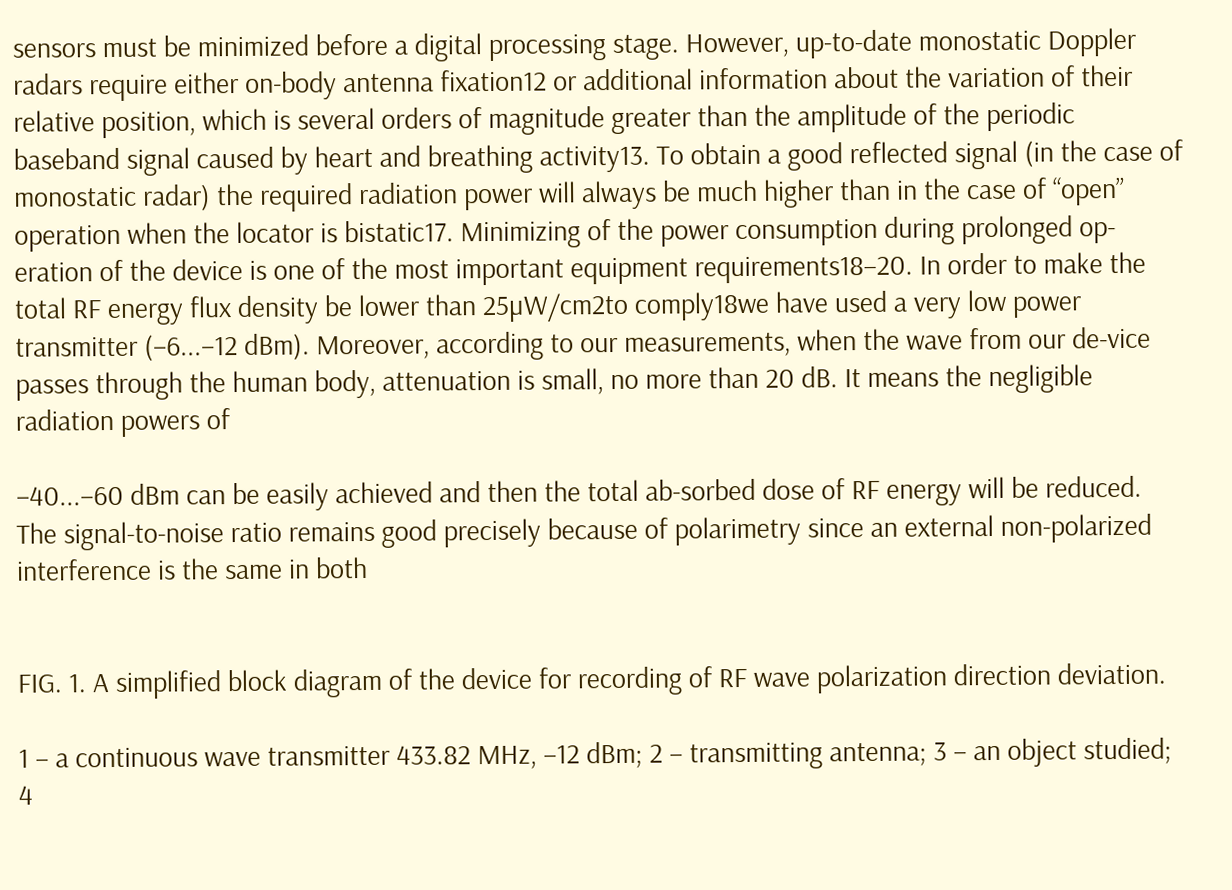sensors must be minimized before a digital processing stage. However, up-to-date monostatic Doppler radars require either on-body antenna fixation12 or additional information about the variation of their relative position, which is several orders of magnitude greater than the amplitude of the periodic baseband signal caused by heart and breathing activity13. To obtain a good reflected signal (in the case of monostatic radar) the required radiation power will always be much higher than in the case of “open” operation when the locator is bistatic17. Minimizing of the power consumption during prolonged op-eration of the device is one of the most important equipment requirements18–20. In order to make the total RF energy flux density be lower than 25µW/cm2to comply18we have used a very low power transmitter (−6...−12 dBm). Moreover, according to our measurements, when the wave from our de-vice passes through the human body, attenuation is small, no more than 20 dB. It means the negligible radiation powers of

−40...−60 dBm can be easily achieved and then the total ab-sorbed dose of RF energy will be reduced. The signal-to-noise ratio remains good precisely because of polarimetry since an external non-polarized interference is the same in both


FIG. 1. A simplified block diagram of the device for recording of RF wave polarization direction deviation.

1 – a continuous wave transmitter 433.82 MHz, –12 dBm; 2 – transmitting antenna; 3 – an object studied; 4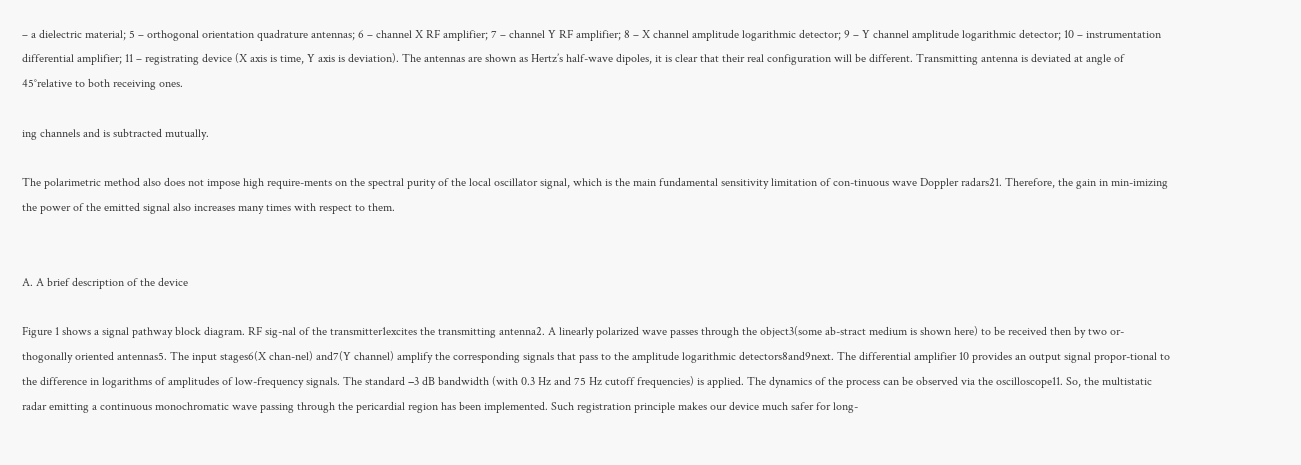– a dielectric material; 5 – orthogonal orientation quadrature antennas; 6 – channel X RF amplifier; 7 – channel Y RF amplifier; 8 – X channel amplitude logarithmic detector; 9 – Y channel amplitude logarithmic detector; 10 – instrumentation differential amplifier; 11 – registrating device (X axis is time, Y axis is deviation). The antennas are shown as Hertz’s half-wave dipoles, it is clear that their real configuration will be different. Transmitting antenna is deviated at angle of 45°relative to both receiving ones.

ing channels and is subtracted mutually.

The polarimetric method also does not impose high require-ments on the spectral purity of the local oscillator signal, which is the main fundamental sensitivity limitation of con-tinuous wave Doppler radars21. Therefore, the gain in min-imizing the power of the emitted signal also increases many times with respect to them.


A. A brief description of the device

Figure 1 shows a signal pathway block diagram. RF sig-nal of the transmitter1excites the transmitting antenna2. A linearly polarized wave passes through the object3(some ab-stract medium is shown here) to be received then by two or-thogonally oriented antennas5. The input stages6(X chan-nel) and7(Y channel) amplify the corresponding signals that pass to the amplitude logarithmic detectors8and9next. The differential amplifier 10 provides an output signal propor-tional to the difference in logarithms of amplitudes of low-frequency signals. The standard −3 dB bandwidth (with 0.3 Hz and 75 Hz cutoff frequencies) is applied. The dynamics of the process can be observed via the oscilloscope11. So, the multistatic radar emitting a continuous monochromatic wave passing through the pericardial region has been implemented. Such registration principle makes our device much safer for long-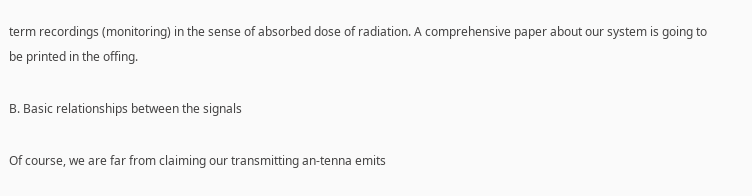term recordings (monitoring) in the sense of absorbed dose of radiation. A comprehensive paper about our system is going to be printed in the offing.

B. Basic relationships between the signals

Of course, we are far from claiming our transmitting an-tenna emits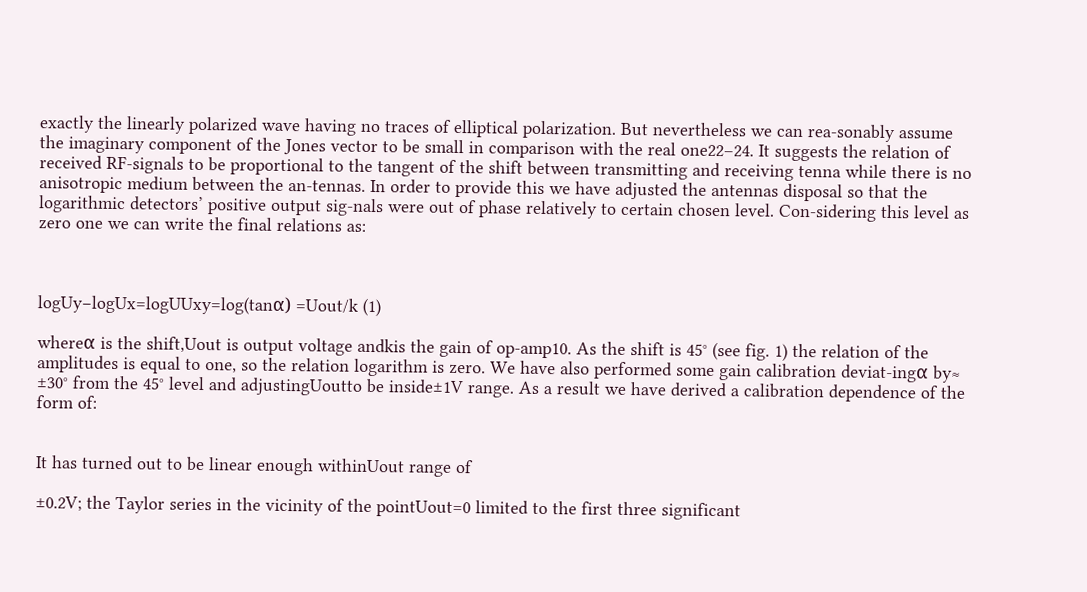exactly the linearly polarized wave having no traces of elliptical polarization. But nevertheless we can rea-sonably assume the imaginary component of the Jones vector to be small in comparison with the real one22–24. It suggests the relation of received RF-signals to be proportional to the tangent of the shift between transmitting and receiving tenna while there is no anisotropic medium between the an-tennas. In order to provide this we have adjusted the antennas disposal so that the logarithmic detectors’ positive output sig-nals were out of phase relatively to certain chosen level. Con-sidering this level as zero one we can write the final relations as:



logUy−logUx=logUUxy=log(tanα) =Uout/k (1)

whereα is the shift,Uout is output voltage andkis the gain of op-amp10. As the shift is 45° (see fig. 1) the relation of the amplitudes is equal to one, so the relation logarithm is zero. We have also performed some gain calibration deviat-ingα by≈ ±30° from the 45° level and adjustingUoutto be inside±1V range. As a result we have derived a calibration dependence of the form of:


It has turned out to be linear enough withinUout range of

±0.2V; the Taylor series in the vicinity of the pointUout=0 limited to the first three significant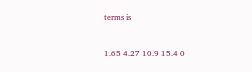terms is


1.65 4.27 10.9 15.4 0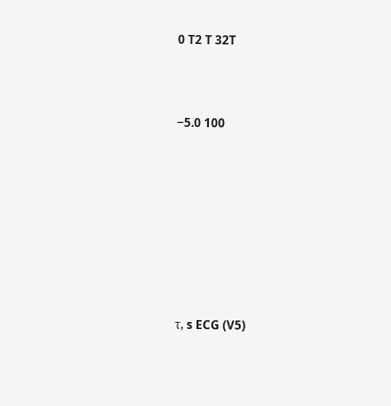0 T2 T 32T




−5.0 100











τ, s ECG (V5)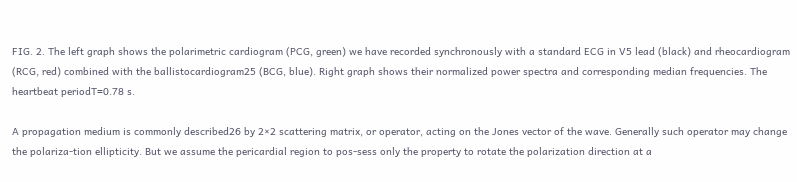FIG. 2. The left graph shows the polarimetric cardiogram (PCG, green) we have recorded synchronously with a standard ECG in V5 lead (black) and rheocardiogram (RCG, red) combined with the ballistocardiogram25 (BCG, blue). Right graph shows their normalized power spectra and corresponding median frequencies. The heartbeat periodT≈0.78 s.

A propagation medium is commonly described26 by 2×2 scattering matrix, or operator, acting on the Jones vector of the wave. Generally such operator may change the polariza-tion ellipticity. But we assume the pericardial region to pos-sess only the property to rotate the polarization direction at a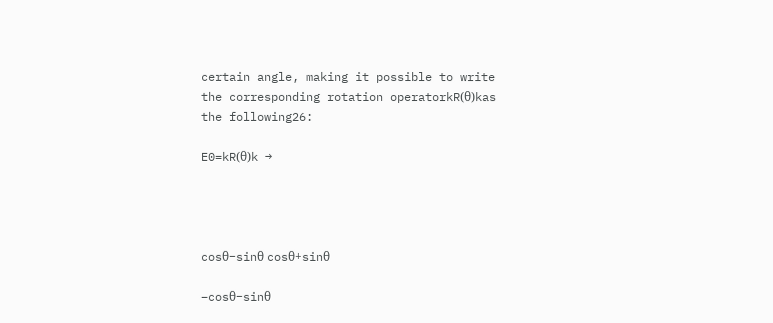certain angle, making it possible to write the corresponding rotation operatorkR(θ)kas the following26:

E0=kR(θ)k →




cosθ−sinθ cosθ+sinθ

−cosθ−sinθ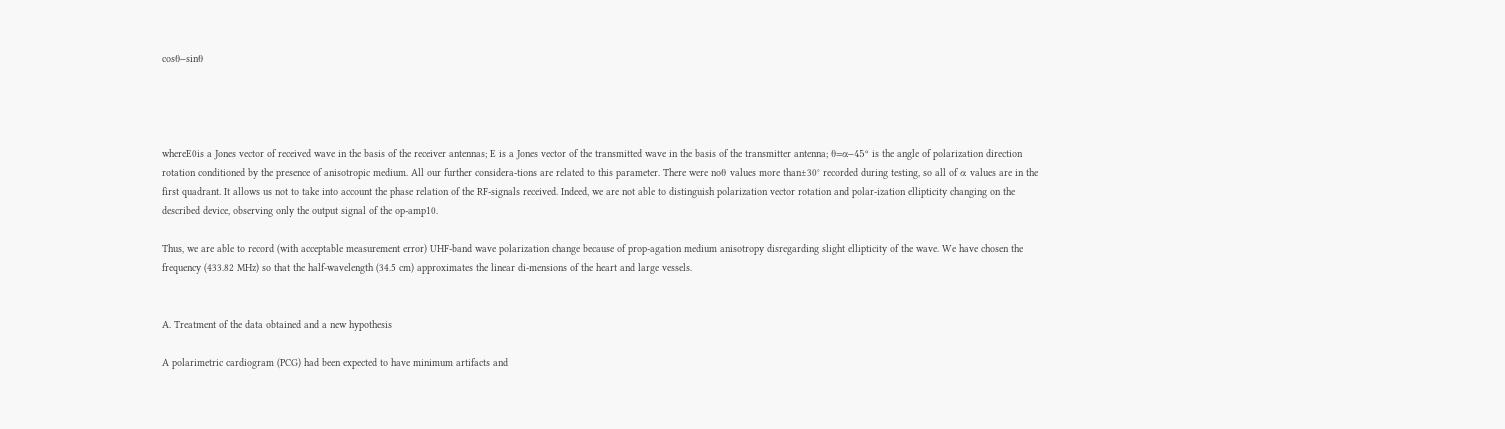cosθ−sinθ




whereE0is a Jones vector of received wave in the basis of the receiver antennas; E is a Jones vector of the transmitted wave in the basis of the transmitter antenna; θ=α−45° is the angle of polarization direction rotation conditioned by the presence of anisotropic medium. All our further considera-tions are related to this parameter. There were noθ values more than±30° recorded during testing, so all of α values are in the first quadrant. It allows us not to take into account the phase relation of the RF-signals received. Indeed, we are not able to distinguish polarization vector rotation and polar-ization ellipticity changing on the described device, observing only the output signal of the op-amp10.

Thus, we are able to record (with acceptable measurement error) UHF-band wave polarization change because of prop-agation medium anisotropy disregarding slight ellipticity of the wave. We have chosen the frequency (433.82 MHz) so that the half-wavelength (34.5 cm) approximates the linear di-mensions of the heart and large vessels.


A. Treatment of the data obtained and a new hypothesis

A polarimetric cardiogram (PCG) had been expected to have minimum artifacts and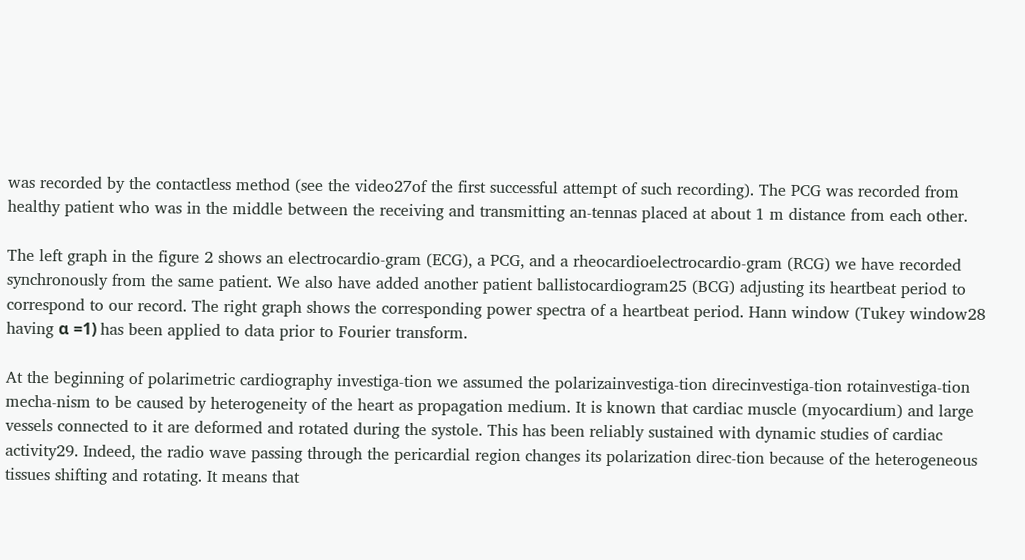was recorded by the contactless method (see the video27of the first successful attempt of such recording). The PCG was recorded from healthy patient who was in the middle between the receiving and transmitting an-tennas placed at about 1 m distance from each other.

The left graph in the figure 2 shows an electrocardio-gram (ECG), a PCG, and a rheocardioelectrocardio-gram (RCG) we have recorded synchronously from the same patient. We also have added another patient ballistocardiogram25 (BCG) adjusting its heartbeat period to correspond to our record. The right graph shows the corresponding power spectra of a heartbeat period. Hann window (Tukey window28 having α =1) has been applied to data prior to Fourier transform.

At the beginning of polarimetric cardiography investiga-tion we assumed the polarizainvestiga-tion direcinvestiga-tion rotainvestiga-tion mecha-nism to be caused by heterogeneity of the heart as propagation medium. It is known that cardiac muscle (myocardium) and large vessels connected to it are deformed and rotated during the systole. This has been reliably sustained with dynamic studies of cardiac activity29. Indeed, the radio wave passing through the pericardial region changes its polarization direc-tion because of the heterogeneous tissues shifting and rotating. It means that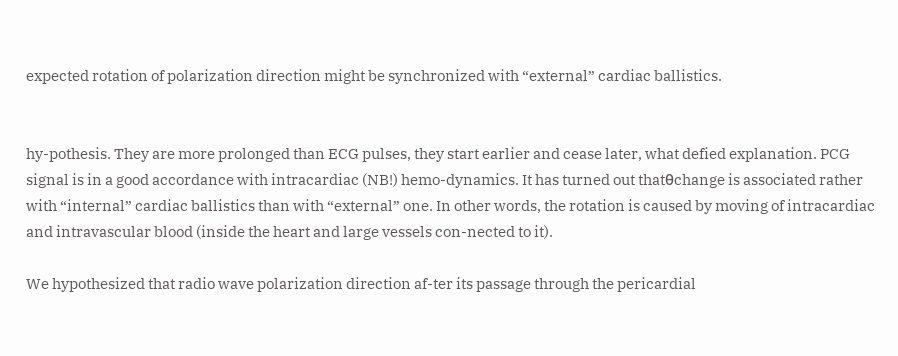expected rotation of polarization direction might be synchronized with “external” cardiac ballistics.


hy-pothesis. They are more prolonged than ECG pulses, they start earlier and cease later, what defied explanation. PCG signal is in a good accordance with intracardiac (NB!) hemo-dynamics. It has turned out thatθchange is associated rather with “internal” cardiac ballistics than with “external” one. In other words, the rotation is caused by moving of intracardiac and intravascular blood (inside the heart and large vessels con-nected to it).

We hypothesized that radio wave polarization direction af-ter its passage through the pericardial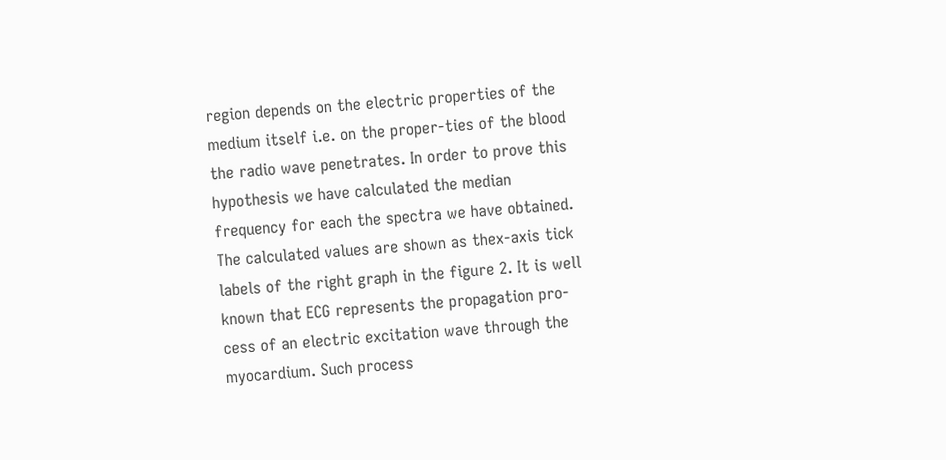region depends on the electric properties of the medium itself i.e. on the proper-ties of the blood the radio wave penetrates. In order to prove this hypothesis we have calculated the median frequency for each the spectra we have obtained. The calculated values are shown as thex-axis tick labels of the right graph in the figure 2. It is well known that ECG represents the propagation pro-cess of an electric excitation wave through the myocardium. Such process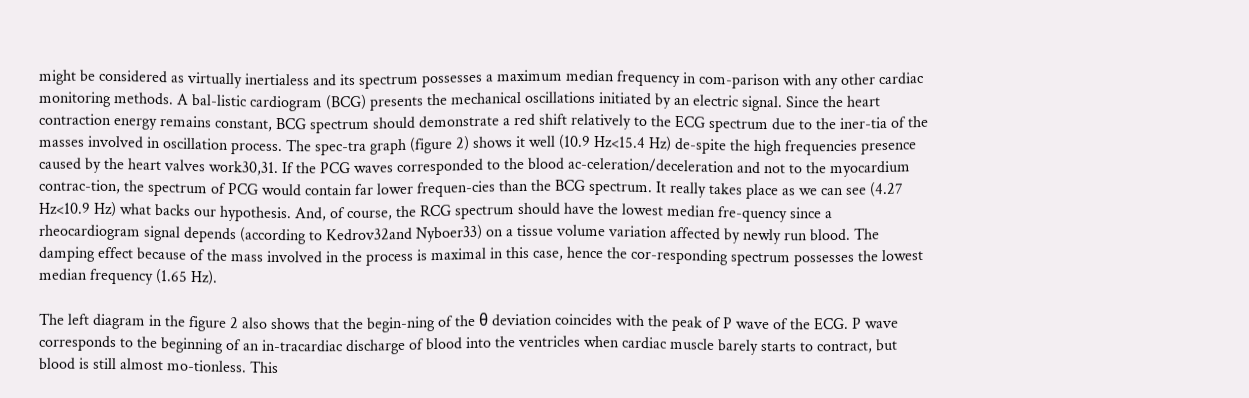might be considered as virtually inertialess and its spectrum possesses a maximum median frequency in com-parison with any other cardiac monitoring methods. A bal-listic cardiogram (BCG) presents the mechanical oscillations initiated by an electric signal. Since the heart contraction energy remains constant, BCG spectrum should demonstrate a red shift relatively to the ECG spectrum due to the iner-tia of the masses involved in oscillation process. The spec-tra graph (figure 2) shows it well (10.9 Hz<15.4 Hz) de-spite the high frequencies presence caused by the heart valves work30,31. If the PCG waves corresponded to the blood ac-celeration/deceleration and not to the myocardium contrac-tion, the spectrum of PCG would contain far lower frequen-cies than the BCG spectrum. It really takes place as we can see (4.27 Hz<10.9 Hz) what backs our hypothesis. And, of course, the RCG spectrum should have the lowest median fre-quency since a rheocardiogram signal depends (according to Kedrov32and Nyboer33) on a tissue volume variation affected by newly run blood. The damping effect because of the mass involved in the process is maximal in this case, hence the cor-responding spectrum possesses the lowest median frequency (1.65 Hz).

The left diagram in the figure 2 also shows that the begin-ning of the θ deviation coincides with the peak of P wave of the ECG. P wave corresponds to the beginning of an in-tracardiac discharge of blood into the ventricles when cardiac muscle barely starts to contract, but blood is still almost mo-tionless. This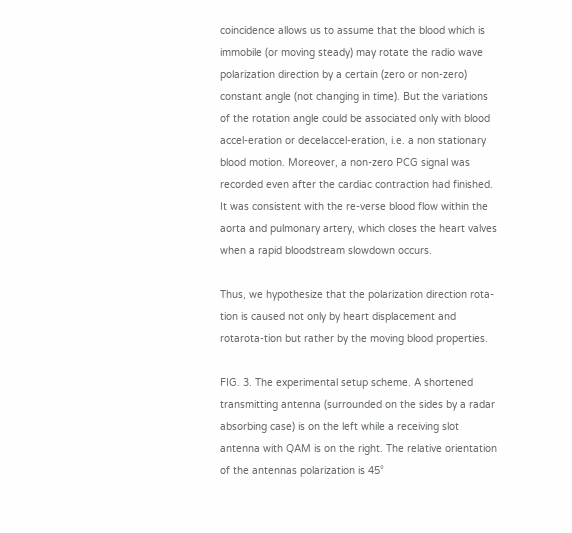coincidence allows us to assume that the blood which is immobile (or moving steady) may rotate the radio wave polarization direction by a certain (zero or non-zero) constant angle (not changing in time). But the variations of the rotation angle could be associated only with blood accel-eration or decelaccel-eration, i.e. a non stationary blood motion. Moreover, a non-zero PCG signal was recorded even after the cardiac contraction had finished. It was consistent with the re-verse blood flow within the aorta and pulmonary artery, which closes the heart valves when a rapid bloodstream slowdown occurs.

Thus, we hypothesize that the polarization direction rota-tion is caused not only by heart displacement and rotarota-tion but rather by the moving blood properties.

FIG. 3. The experimental setup scheme. A shortened transmitting antenna (surrounded on the sides by a radar absorbing case) is on the left while a receiving slot antenna with QAM is on the right. The relative orientation of the antennas polarization is 45°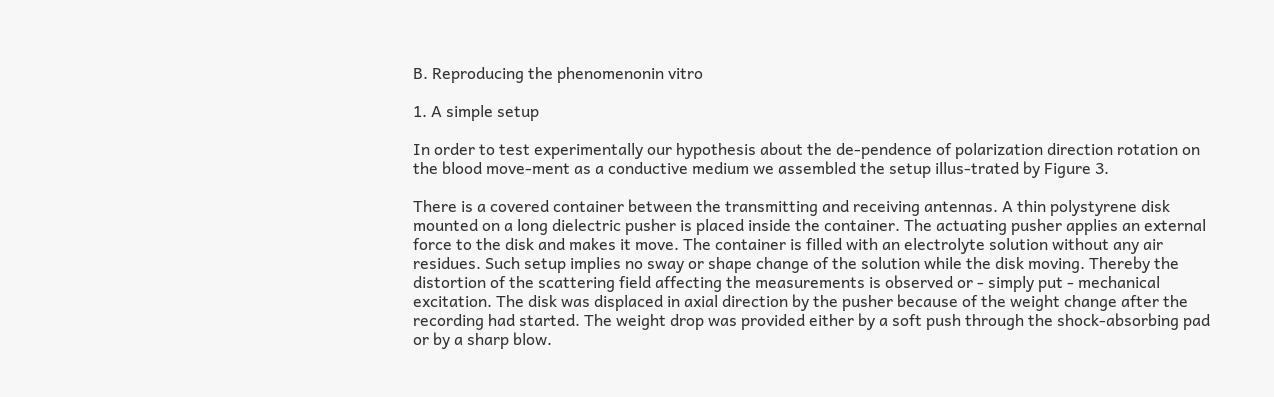B. Reproducing the phenomenonin vitro

1. A simple setup

In order to test experimentally our hypothesis about the de-pendence of polarization direction rotation on the blood move-ment as a conductive medium we assembled the setup illus-trated by Figure 3.

There is a covered container between the transmitting and receiving antennas. A thin polystyrene disk mounted on a long dielectric pusher is placed inside the container. The actuating pusher applies an external force to the disk and makes it move. The container is filled with an electrolyte solution without any air residues. Such setup implies no sway or shape change of the solution while the disk moving. Thereby the distortion of the scattering field affecting the measurements is observed or - simply put - mechanical excitation. The disk was displaced in axial direction by the pusher because of the weight change after the recording had started. The weight drop was provided either by a soft push through the shock-absorbing pad or by a sharp blow.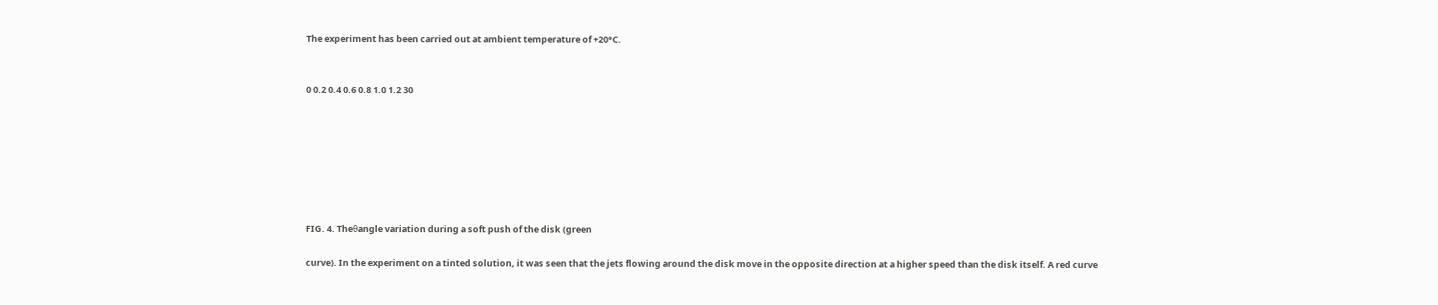The experiment has been carried out at ambient temperature of +20°C.


0 0.2 0.4 0.6 0.8 1.0 1.2 30







FIG. 4. Theθangle variation during a soft push of the disk (green

curve). In the experiment on a tinted solution, it was seen that the jets flowing around the disk move in the opposite direction at a higher speed than the disk itself. A red curve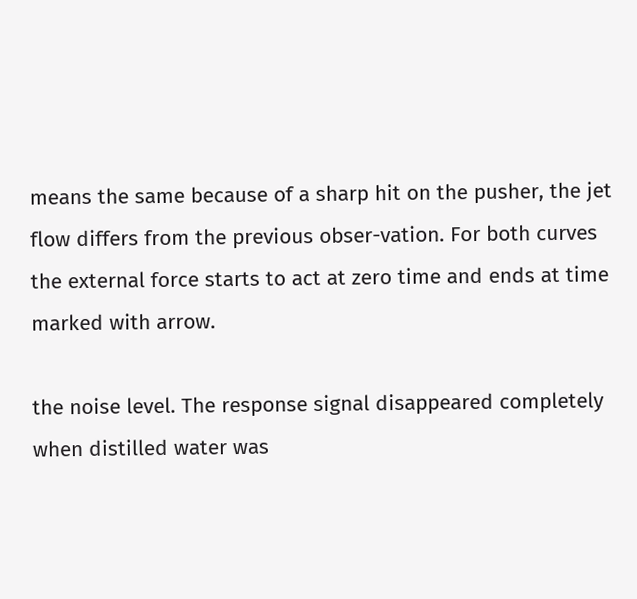means the same because of a sharp hit on the pusher, the jet flow differs from the previous obser-vation. For both curves the external force starts to act at zero time and ends at time marked with arrow.

the noise level. The response signal disappeared completely when distilled water was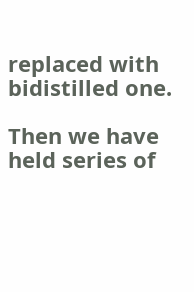replaced with bidistilled one.

Then we have held series of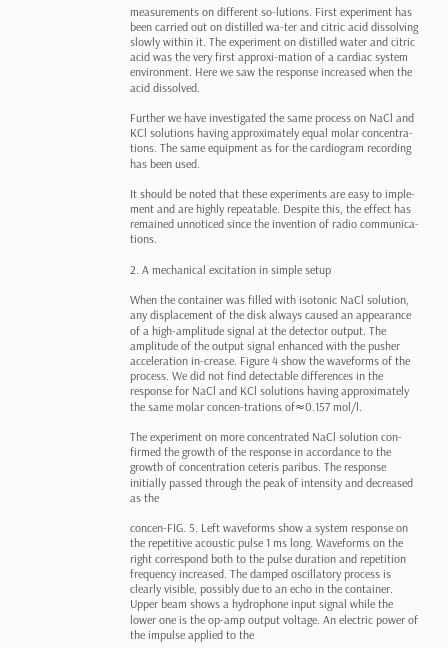measurements on different so-lutions. First experiment has been carried out on distilled wa-ter and citric acid dissolving slowly within it. The experiment on distilled water and citric acid was the very first approxi-mation of a cardiac system environment. Here we saw the response increased when the acid dissolved.

Further we have investigated the same process on NaCl and KCl solutions having approximately equal molar concentra-tions. The same equipment as for the cardiogram recording has been used.

It should be noted that these experiments are easy to imple-ment and are highly repeatable. Despite this, the effect has remained unnoticed since the invention of radio communica-tions.

2. A mechanical excitation in simple setup

When the container was filled with isotonic NaCl solution, any displacement of the disk always caused an appearance of a high-amplitude signal at the detector output. The amplitude of the output signal enhanced with the pusher acceleration in-crease. Figure 4 show the waveforms of the process. We did not find detectable differences in the response for NaCl and KCl solutions having approximately the same molar concen-trations of≈0.157 mol/l.

The experiment on more concentrated NaCl solution con-firmed the growth of the response in accordance to the growth of concentration ceteris paribus. The response initially passed through the peak of intensity and decreased as the

concen-FIG. 5. Left waveforms show a system response on the repetitive acoustic pulse 1 ms long. Waveforms on the right correspond both to the pulse duration and repetition frequency increased. The damped oscillatory process is clearly visible, possibly due to an echo in the container. Upper beam shows a hydrophone input signal while the lower one is the op-amp output voltage. An electric power of the impulse applied to the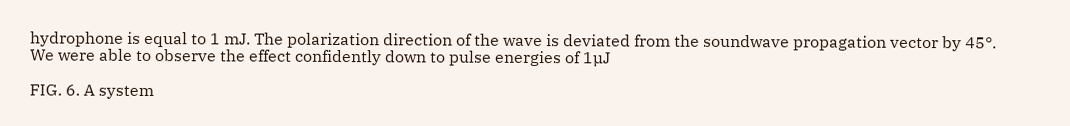hydrophone is equal to 1 mJ. The polarization direction of the wave is deviated from the soundwave propagation vector by 45°. We were able to observe the effect confidently down to pulse energies of 1µJ

FIG. 6. A system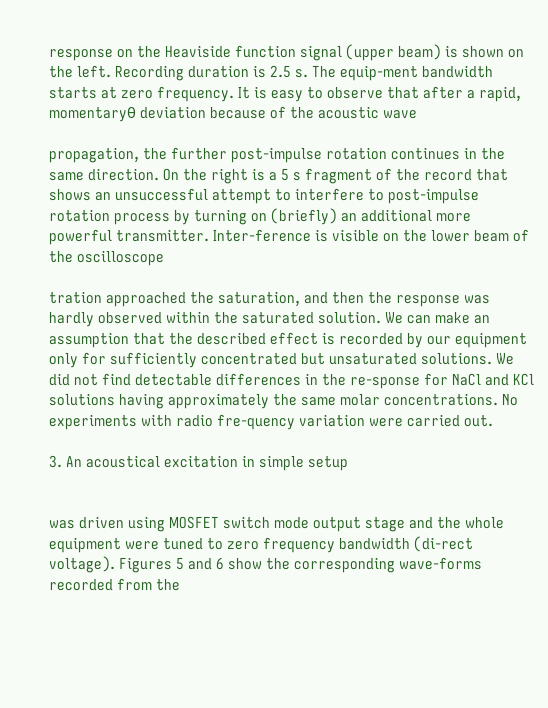response on the Heaviside function signal (upper beam) is shown on the left. Recording duration is 2.5 s. The equip-ment bandwidth starts at zero frequency. It is easy to observe that after a rapid, momentaryθ deviation because of the acoustic wave

propagation, the further post-impulse rotation continues in the same direction. On the right is a 5 s fragment of the record that shows an unsuccessful attempt to interfere to post-impulse rotation process by turning on (briefly) an additional more powerful transmitter. Inter-ference is visible on the lower beam of the oscilloscope

tration approached the saturation, and then the response was hardly observed within the saturated solution. We can make an assumption that the described effect is recorded by our equipment only for sufficiently concentrated but unsaturated solutions. We did not find detectable differences in the re-sponse for NaCl and KCl solutions having approximately the same molar concentrations. No experiments with radio fre-quency variation were carried out.

3. An acoustical excitation in simple setup


was driven using MOSFET switch mode output stage and the whole equipment were tuned to zero frequency bandwidth (di-rect voltage). Figures 5 and 6 show the corresponding wave-forms recorded from the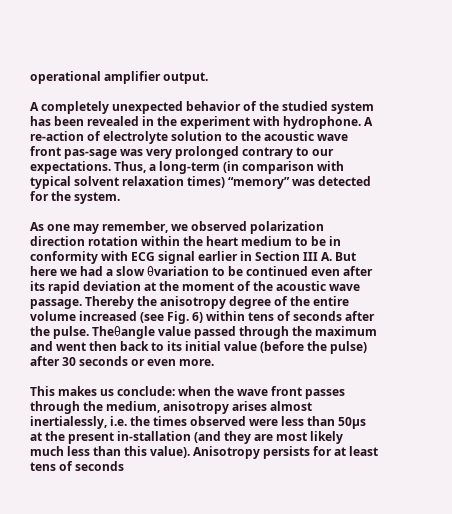operational amplifier output.

A completely unexpected behavior of the studied system has been revealed in the experiment with hydrophone. A re-action of electrolyte solution to the acoustic wave front pas-sage was very prolonged contrary to our expectations. Thus, a long-term (in comparison with typical solvent relaxation times) “memory” was detected for the system.

As one may remember, we observed polarization direction rotation within the heart medium to be in conformity with ECG signal earlier in Section III A. But here we had a slow θvariation to be continued even after its rapid deviation at the moment of the acoustic wave passage. Thereby the anisotropy degree of the entire volume increased (see Fig. 6) within tens of seconds after the pulse. Theθangle value passed through the maximum and went then back to its initial value (before the pulse) after 30 seconds or even more.

This makes us conclude: when the wave front passes through the medium, anisotropy arises almost inertialessly, i.e. the times observed were less than 50µs at the present in-stallation (and they are most likely much less than this value). Anisotropy persists for at least tens of seconds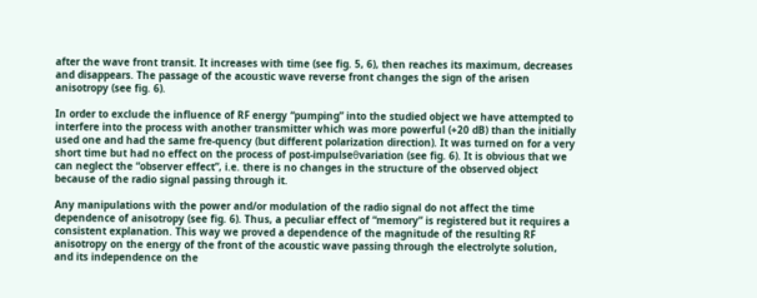after the wave front transit. It increases with time (see fig. 5, 6), then reaches its maximum, decreases and disappears. The passage of the acoustic wave reverse front changes the sign of the arisen anisotropy (see fig. 6).

In order to exclude the influence of RF energy “pumping” into the studied object we have attempted to interfere into the process with another transmitter which was more powerful (+20 dB) than the initially used one and had the same fre-quency (but different polarization direction). It was turned on for a very short time but had no effect on the process of post-impulseθvariation (see fig. 6). It is obvious that we can neglect the “observer effect”, i.e. there is no changes in the structure of the observed object because of the radio signal passing through it.

Any manipulations with the power and/or modulation of the radio signal do not affect the time dependence of anisotropy (see fig. 6). Thus, a peculiar effect of “memory” is registered but it requires a consistent explanation. This way we proved a dependence of the magnitude of the resulting RF anisotropy on the energy of the front of the acoustic wave passing through the electrolyte solution, and its independence on the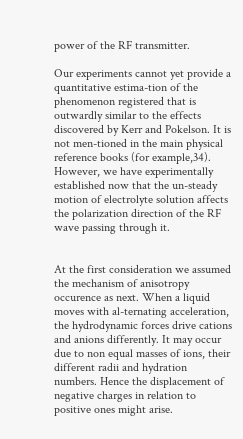power of the RF transmitter.

Our experiments cannot yet provide a quantitative estima-tion of the phenomenon registered that is outwardly similar to the effects discovered by Kerr and Pokelson. It is not men-tioned in the main physical reference books (for example,34). However, we have experimentally established now that the un-steady motion of electrolyte solution affects the polarization direction of the RF wave passing through it.


At the first consideration we assumed the mechanism of anisotropy occurence as next. When a liquid moves with al-ternating acceleration, the hydrodynamic forces drive cations and anions differently. It may occur due to non equal masses of ions, their different radii and hydration numbers. Hence the displacement of negative charges in relation to positive ones might arise.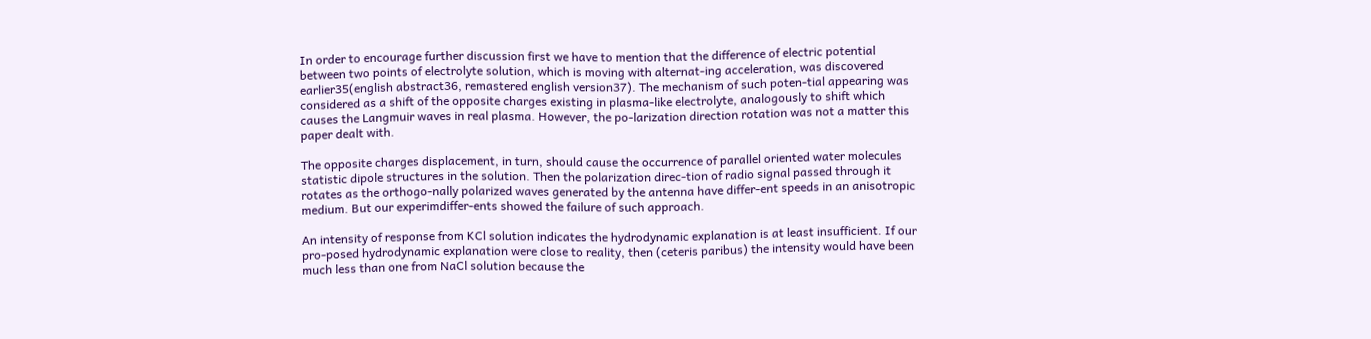In order to encourage further discussion first we have to mention that the difference of electric potential between two points of electrolyte solution, which is moving with alternat-ing acceleration, was discovered earlier35(english abstract36, remastered english version37). The mechanism of such poten-tial appearing was considered as a shift of the opposite charges existing in plasma-like electrolyte, analogously to shift which causes the Langmuir waves in real plasma. However, the po-larization direction rotation was not a matter this paper dealt with.

The opposite charges displacement, in turn, should cause the occurrence of parallel oriented water molecules statistic dipole structures in the solution. Then the polarization direc-tion of radio signal passed through it rotates as the orthogo-nally polarized waves generated by the antenna have differ-ent speeds in an anisotropic medium. But our experimdiffer-ents showed the failure of such approach.

An intensity of response from KCl solution indicates the hydrodynamic explanation is at least insufficient. If our pro-posed hydrodynamic explanation were close to reality, then (ceteris paribus) the intensity would have been much less than one from NaCl solution because the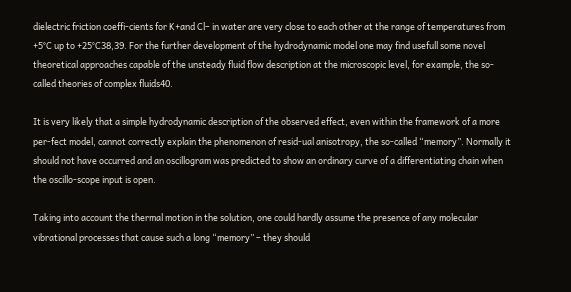dielectric friction coeffi-cients for K+and Cl– in water are very close to each other at the range of temperatures from +5°C up to +25°C38,39. For the further development of the hydrodynamic model one may find usefull some novel theoretical approaches capable of the unsteady fluid flow description at the microscopic level, for example, the so-called theories of complex fluids40.

It is very likely that a simple hydrodynamic description of the observed effect, even within the framework of a more per-fect model, cannot correctly explain the phenomenon of resid-ual anisotropy, the so-called “memory”. Normally it should not have occurred and an oscillogram was predicted to show an ordinary curve of a differentiating chain when the oscillo-scope input is open.

Taking into account the thermal motion in the solution, one could hardly assume the presence of any molecular vibrational processes that cause such a long “memory” – they should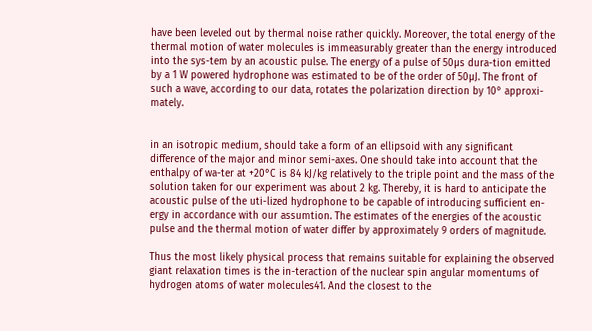have been leveled out by thermal noise rather quickly. Moreover, the total energy of the thermal motion of water molecules is immeasurably greater than the energy introduced into the sys-tem by an acoustic pulse. The energy of a pulse of 50µs dura-tion emitted by a 1 W powered hydrophone was estimated to be of the order of 50µJ. The front of such a wave, according to our data, rotates the polarization direction by 10° approxi-mately.


in an isotropic medium, should take a form of an ellipsoid with any significant difference of the major and minor semi-axes. One should take into account that the enthalpy of wa-ter at +20°C is 84 kJ/kg relatively to the triple point and the mass of the solution taken for our experiment was about 2 kg. Thereby, it is hard to anticipate the acoustic pulse of the uti-lized hydrophone to be capable of introducing sufficient en-ergy in accordance with our assumtion. The estimates of the energies of the acoustic pulse and the thermal motion of water differ by approximately 9 orders of magnitude.

Thus the most likely physical process that remains suitable for explaining the observed giant relaxation times is the in-teraction of the nuclear spin angular momentums of hydrogen atoms of water molecules41. And the closest to the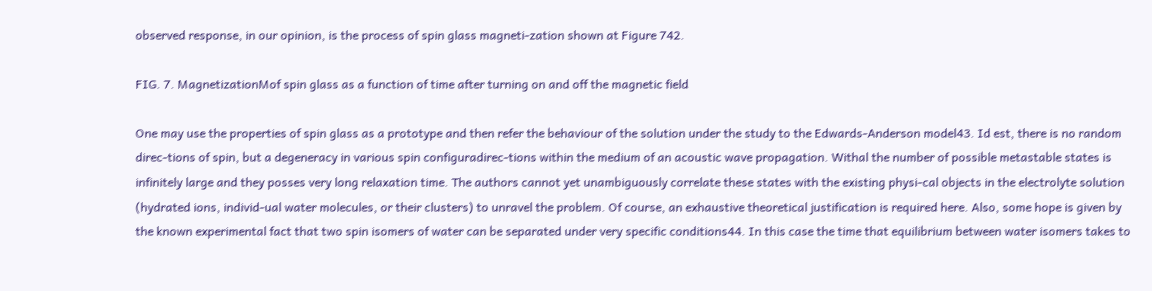observed response, in our opinion, is the process of spin glass magneti-zation shown at Figure 742.

FIG. 7. MagnetizationMof spin glass as a function of time after turning on and off the magnetic field

One may use the properties of spin glass as a prototype and then refer the behaviour of the solution under the study to the Edwards-Anderson model43. Id est, there is no random direc-tions of spin, but a degeneracy in various spin configuradirec-tions within the medium of an acoustic wave propagation. Withal the number of possible metastable states is infinitely large and they posses very long relaxation time. The authors cannot yet unambiguously correlate these states with the existing physi-cal objects in the electrolyte solution (hydrated ions, individ-ual water molecules, or their clusters) to unravel the problem. Of course, an exhaustive theoretical justification is required here. Also, some hope is given by the known experimental fact that two spin isomers of water can be separated under very specific conditions44. In this case the time that equilibrium between water isomers takes to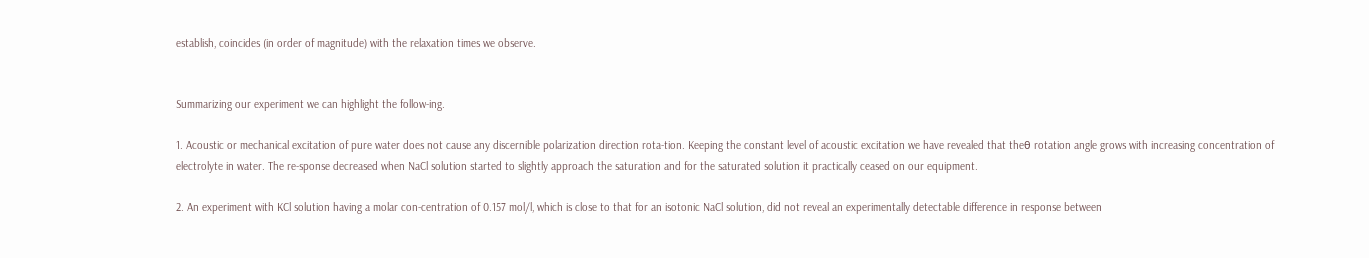establish, coincides (in order of magnitude) with the relaxation times we observe.


Summarizing our experiment we can highlight the follow-ing.

1. Acoustic or mechanical excitation of pure water does not cause any discernible polarization direction rota-tion. Keeping the constant level of acoustic excitation we have revealed that theθ rotation angle grows with increasing concentration of electrolyte in water. The re-sponse decreased when NaCl solution started to slightly approach the saturation and for the saturated solution it practically ceased on our equipment.

2. An experiment with KCl solution having a molar con-centration of 0.157 mol/l, which is close to that for an isotonic NaCl solution, did not reveal an experimentally detectable difference in response between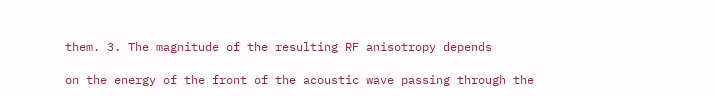them. 3. The magnitude of the resulting RF anisotropy depends

on the energy of the front of the acoustic wave passing through the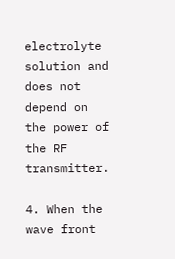electrolyte solution and does not depend on the power of the RF transmitter.

4. When the wave front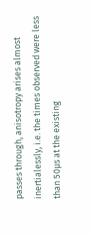passes through, anisotropy arises almost inertialessly, i.e. the times observed were less than 50µs at the existing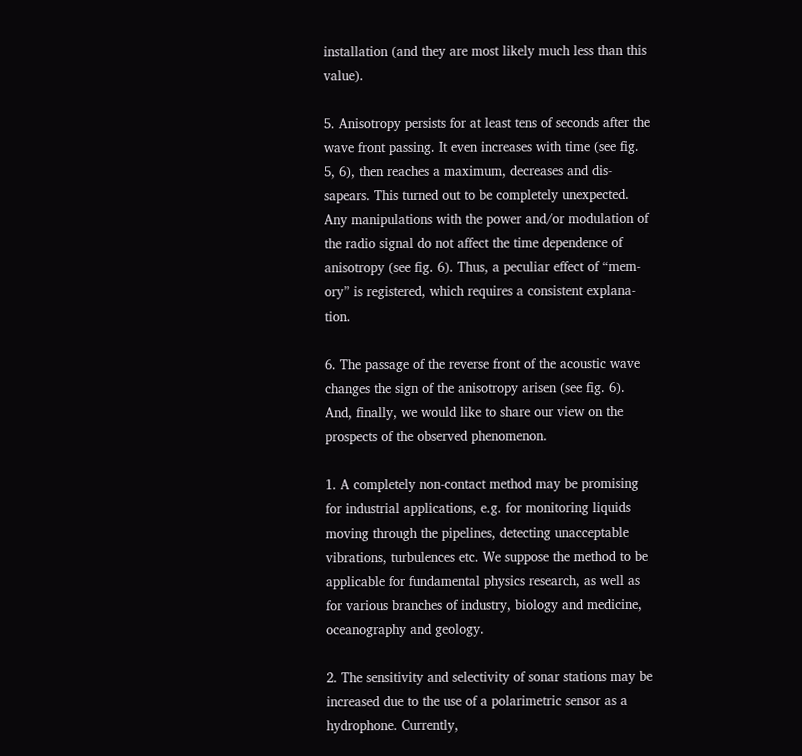installation (and they are most likely much less than this value).

5. Anisotropy persists for at least tens of seconds after the wave front passing. It even increases with time (see fig. 5, 6), then reaches a maximum, decreases and dis-sapears. This turned out to be completely unexpected. Any manipulations with the power and/or modulation of the radio signal do not affect the time dependence of anisotropy (see fig. 6). Thus, a peculiar effect of “mem-ory” is registered, which requires a consistent explana-tion.

6. The passage of the reverse front of the acoustic wave changes the sign of the anisotropy arisen (see fig. 6). And, finally, we would like to share our view on the prospects of the observed phenomenon.

1. A completely non-contact method may be promising for industrial applications, e.g. for monitoring liquids moving through the pipelines, detecting unacceptable vibrations, turbulences etc. We suppose the method to be applicable for fundamental physics research, as well as for various branches of industry, biology and medicine, oceanography and geology.

2. The sensitivity and selectivity of sonar stations may be increased due to the use of a polarimetric sensor as a hydrophone. Currently,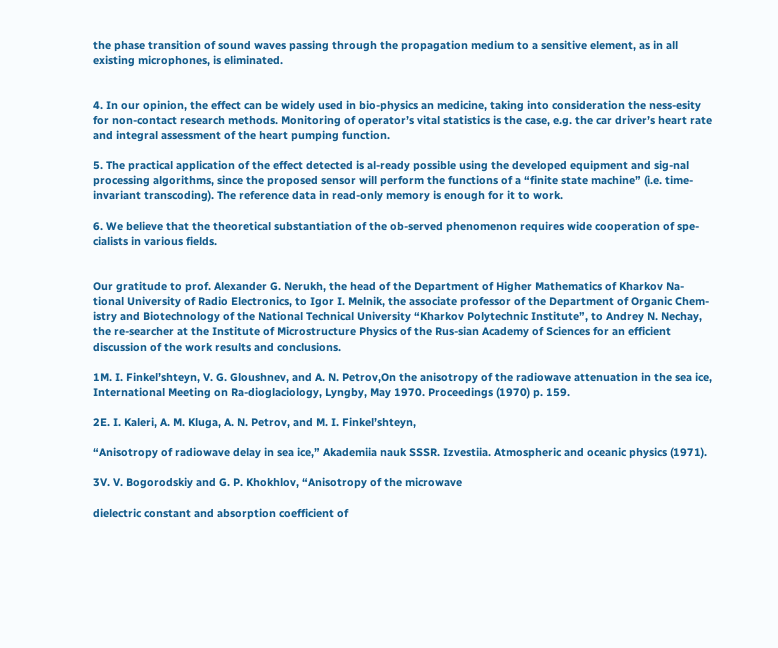the phase transition of sound waves passing through the propagation medium to a sensitive element, as in all existing microphones, is eliminated.


4. In our opinion, the effect can be widely used in bio-physics an medicine, taking into consideration the ness-esity for non-contact research methods. Monitoring of operator’s vital statistics is the case, e.g. the car driver’s heart rate and integral assessment of the heart pumping function.

5. The practical application of the effect detected is al-ready possible using the developed equipment and sig-nal processing algorithms, since the proposed sensor will perform the functions of a “finite state machine” (i.e. time-invariant transcoding). The reference data in read-only memory is enough for it to work.

6. We believe that the theoretical substantiation of the ob-served phenomenon requires wide cooperation of spe-cialists in various fields.


Our gratitude to prof. Alexander G. Nerukh, the head of the Department of Higher Mathematics of Kharkov Na-tional University of Radio Electronics, to Igor I. Melnik, the associate professor of the Department of Organic Chem-istry and Biotechnology of the National Technical University “Kharkov Polytechnic Institute”, to Andrey N. Nechay, the re-searcher at the Institute of Microstructure Physics of the Rus-sian Academy of Sciences for an efficient discussion of the work results and conclusions.

1M. I. Finkel’shteyn, V. G. Gloushnev, and A. N. Petrov,On the anisotropy of the radiowave attenuation in the sea ice, International Meeting on Ra-dioglaciology, Lyngby, May 1970. Proceedings (1970) p. 159.

2E. I. Kaleri, A. M. Kluga, A. N. Petrov, and M. I. Finkel’shteyn,

“Anisotropy of radiowave delay in sea ice,” Akademiia nauk SSSR. Izvestiia. Atmospheric and oceanic physics (1971).

3V. V. Bogorodskiy and G. P. Khokhlov, “Anisotropy of the microwave

dielectric constant and absorption coefficient of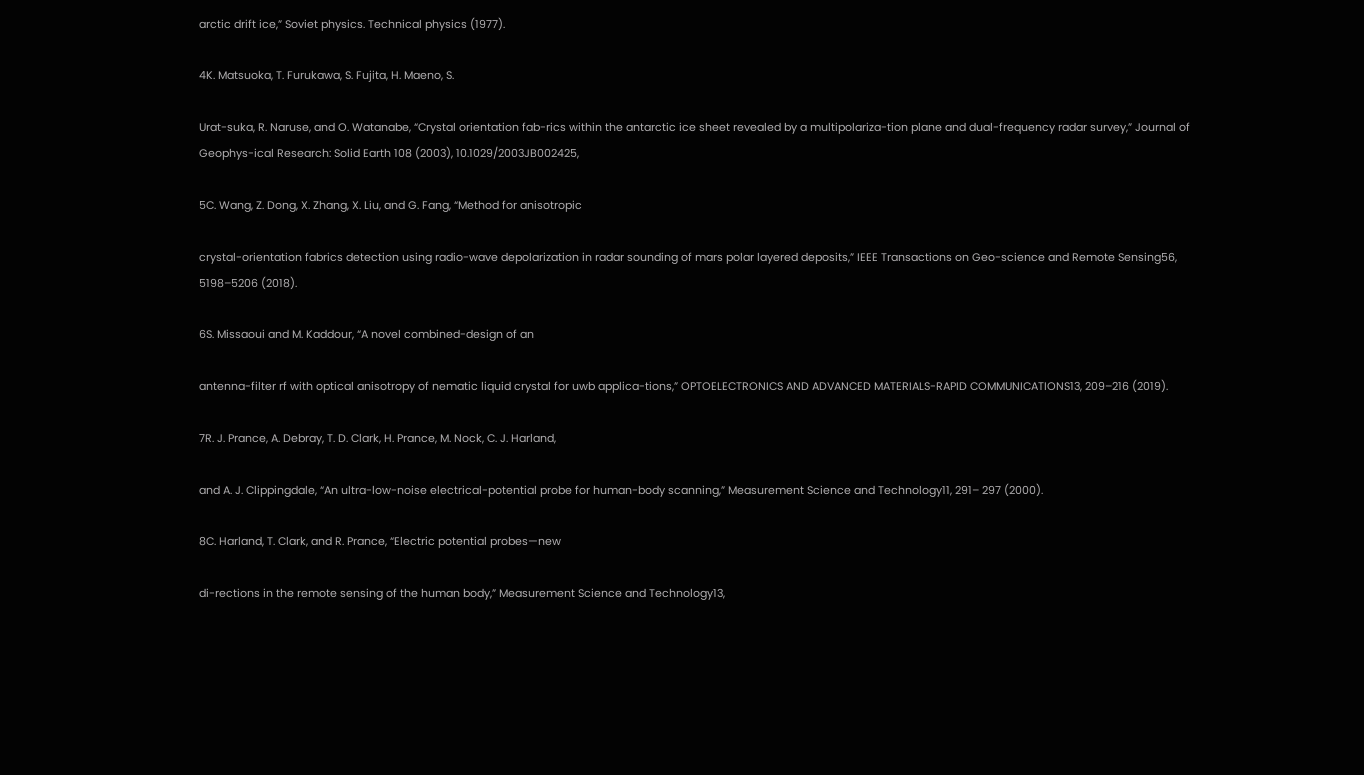arctic drift ice,” Soviet physics. Technical physics (1977).

4K. Matsuoka, T. Furukawa, S. Fujita, H. Maeno, S.

Urat-suka, R. Naruse, and O. Watanabe, “Crystal orientation fab-rics within the antarctic ice sheet revealed by a multipolariza-tion plane and dual-frequency radar survey,” Journal of Geophys-ical Research: Solid Earth 108 (2003), 10.1029/2003JB002425,

5C. Wang, Z. Dong, X. Zhang, X. Liu, and G. Fang, “Method for anisotropic

crystal-orientation fabrics detection using radio-wave depolarization in radar sounding of mars polar layered deposits,” IEEE Transactions on Geo-science and Remote Sensing56, 5198–5206 (2018).

6S. Missaoui and M. Kaddour, “A novel combined-design of an

antenna-filter rf with optical anisotropy of nematic liquid crystal for uwb applica-tions,” OPTOELECTRONICS AND ADVANCED MATERIALS-RAPID COMMUNICATIONS13, 209–216 (2019).

7R. J. Prance, A. Debray, T. D. Clark, H. Prance, M. Nock, C. J. Harland,

and A. J. Clippingdale, “An ultra-low-noise electrical-potential probe for human-body scanning,” Measurement Science and Technology11, 291– 297 (2000).

8C. Harland, T. Clark, and R. Prance, “Electric potential probes—new

di-rections in the remote sensing of the human body,” Measurement Science and Technology13,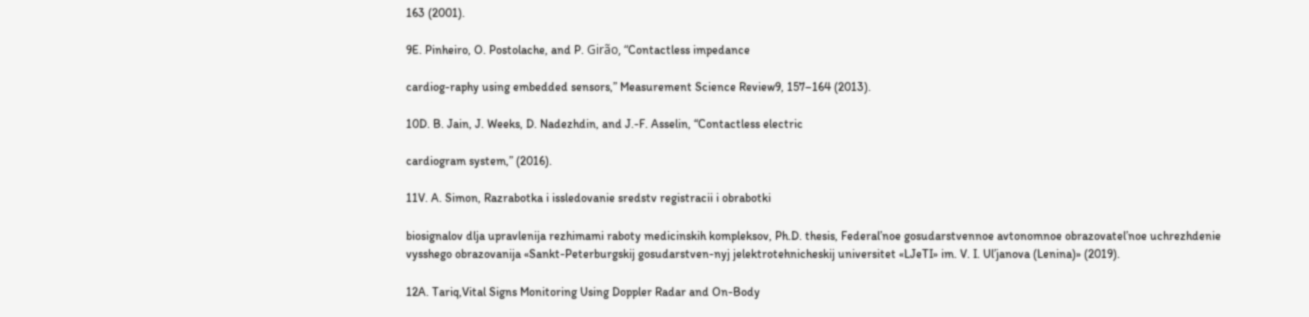163 (2001).

9E. Pinheiro, O. Postolache, and P. Girão, “Contactless impedance

cardiog-raphy using embedded sensors,” Measurement Science Review9, 157–164 (2013).

10D. B. Jain, J. Weeks, D. Nadezhdin, and J.-F. Asselin, “Contactless electric

cardiogram system,” (2016).

11V. A. Simon, Razrabotka i issledovanie sredstv registracii i obrabotki

biosignalov dlja upravlenija rezhimami raboty medicinskih kompleksov, Ph.D. thesis, Federal’noe gosudarstvennoe avtonomnoe obrazovatel’noe uchrezhdenie vysshego obrazovanija «Sankt-Peterburgskij gosudarstven-nyj jelektrotehnicheskij universitet «LJeTI» im. V. I. Ul’janova (Lenina)» (2019).

12A. Tariq,Vital Signs Monitoring Using Doppler Radar and On-Body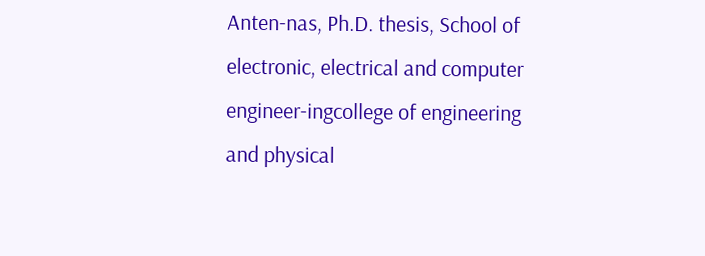Anten-nas, Ph.D. thesis, School of electronic, electrical and computer engineer-ingcollege of engineering and physical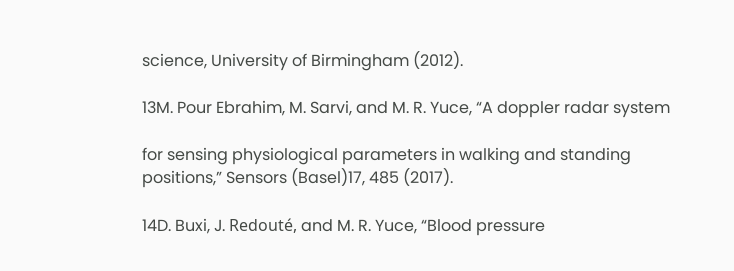science, University of Birmingham (2012).

13M. Pour Ebrahim, M. Sarvi, and M. R. Yuce, “A doppler radar system

for sensing physiological parameters in walking and standing positions,” Sensors (Basel)17, 485 (2017).

14D. Buxi, J. Redouté, and M. R. Yuce, “Blood pressure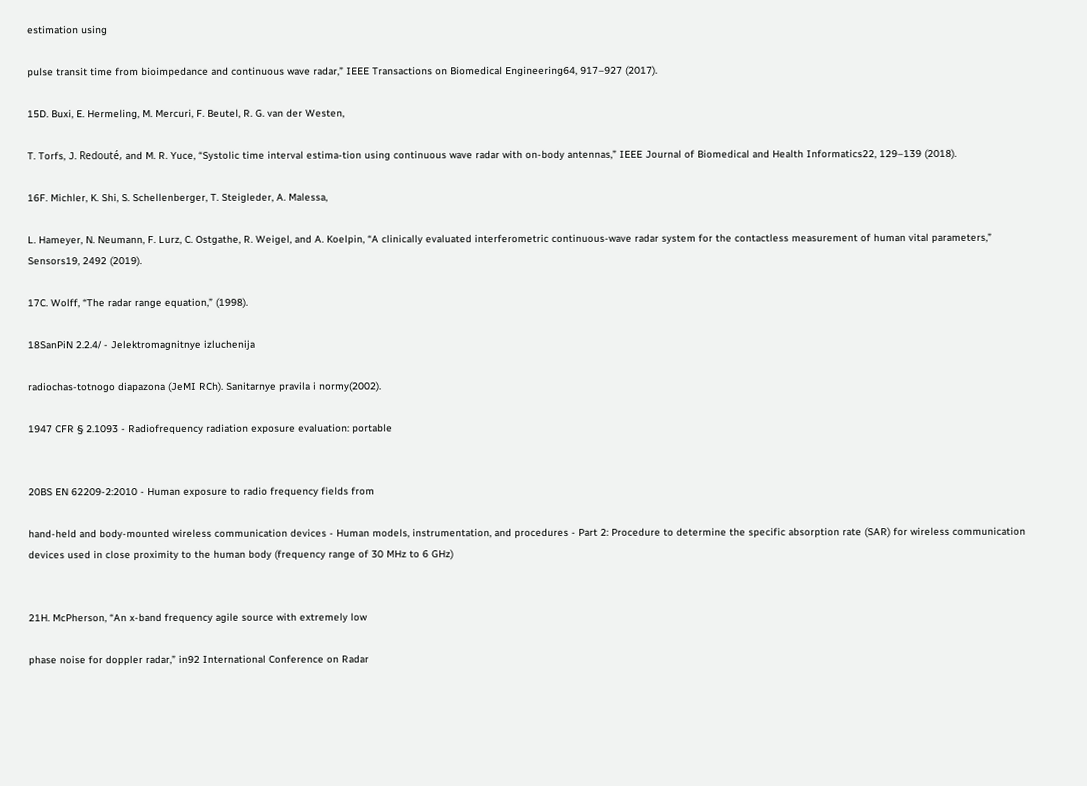estimation using

pulse transit time from bioimpedance and continuous wave radar,” IEEE Transactions on Biomedical Engineering64, 917–927 (2017).

15D. Buxi, E. Hermeling, M. Mercuri, F. Beutel, R. G. van der Westen,

T. Torfs, J. Redouté, and M. R. Yuce, “Systolic time interval estima-tion using continuous wave radar with on-body antennas,” IEEE Journal of Biomedical and Health Informatics22, 129–139 (2018).

16F. Michler, K. Shi, S. Schellenberger, T. Steigleder, A. Malessa,

L. Hameyer, N. Neumann, F. Lurz, C. Ostgathe, R. Weigel, and A. Koelpin, “A clinically evaluated interferometric continuous-wave radar system for the contactless measurement of human vital parameters,” Sensors19, 2492 (2019).

17C. Wolff, “The radar range equation,” (1998).

18SanPiN 2.2.4/ - Jelektromagnitnye izluchenija

radiochas-totnogo diapazona (JeMI RCh). Sanitarnye pravila i normy(2002).

1947 CFR § 2.1093 - Radiofrequency radiation exposure evaluation: portable


20BS EN 62209-2:2010 - Human exposure to radio frequency fields from

hand-held and body-mounted wireless communication devices - Human models, instrumentation, and procedures - Part 2: Procedure to determine the specific absorption rate (SAR) for wireless communication devices used in close proximity to the human body (frequency range of 30 MHz to 6 GHz)


21H. McPherson, “An x-band frequency agile source with extremely low

phase noise for doppler radar,” in92 International Conference on Radar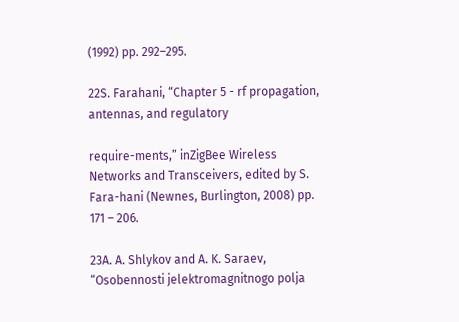(1992) pp. 292–295.

22S. Farahani, “Chapter 5 - rf propagation, antennas, and regulatory

require-ments,” inZigBee Wireless Networks and Transceivers, edited by S. Fara-hani (Newnes, Burlington, 2008) pp. 171 – 206.

23A. A. Shlykov and A. K. Saraev, “Osobennosti jelektromagnitnogo polja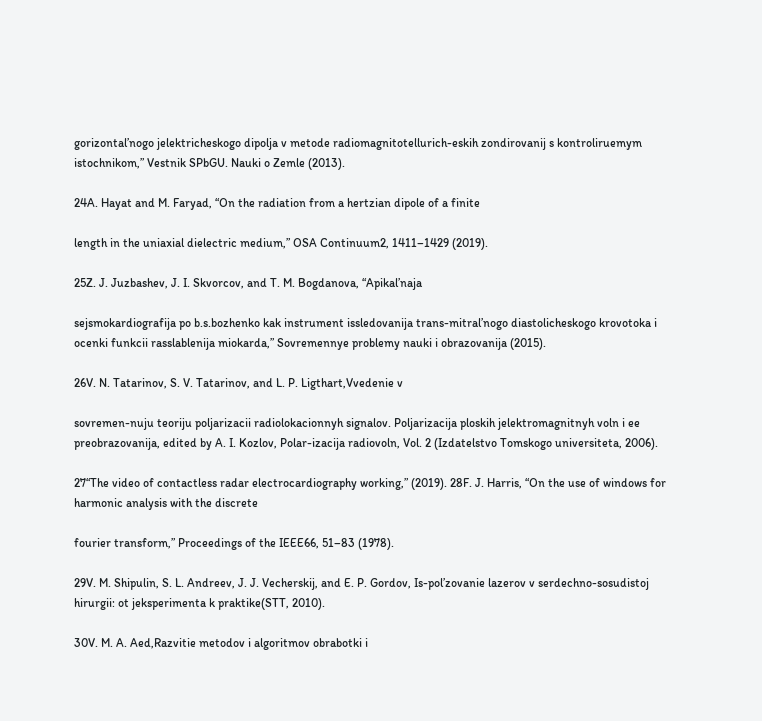gorizontal’nogo jelektricheskogo dipolja v metode radiomagnitotellurich-eskih zondirovanij s kontroliruemym istochnikom,” Vestnik SPbGU. Nauki o Zemle (2013).

24A. Hayat and M. Faryad, “On the radiation from a hertzian dipole of a finite

length in the uniaxial dielectric medium,” OSA Continuum2, 1411–1429 (2019).

25Z. J. Juzbashev, J. I. Skvorcov, and T. M. Bogdanova, “Apikal’naja

sejsmokardiografija po b.s.bozhenko kak instrument issledovanija trans-mitral’nogo diastolicheskogo krovotoka i ocenki funkcii rasslablenija miokarda,” Sovremennye problemy nauki i obrazovanija (2015).

26V. N. Tatarinov, S. V. Tatarinov, and L. P. Ligthart,Vvedenie v

sovremen-nuju teoriju poljarizacii radiolokacionnyh signalov. Poljarizacija ploskih jelektromagnitnyh voln i ee preobrazovanija, edited by A. I. Kozlov, Polar-izacija radiovoln, Vol. 2 (Izdatelstvo Tomskogo universiteta, 2006).

27“The video of contactless radar electrocardiography working,” (2019). 28F. J. Harris, “On the use of windows for harmonic analysis with the discrete

fourier transform,” Proceedings of the IEEE66, 51–83 (1978).

29V. M. Shipulin, S. L. Andreev, J. J. Vecherskij, and E. P. Gordov, Is-pol’zovanie lazerov v serdechno-sosudistoj hirurgii: ot jeksperimenta k praktike(STT, 2010).

30V. M. A. Aed,Razvitie metodov i algoritmov obrabotki i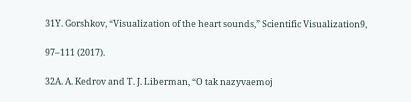31Y. Gorshkov, “Visualization of the heart sounds,” Scientific Visualization9,

97–111 (2017).

32A. A. Kedrov and T. J. Liberman, “O tak nazyvaemoj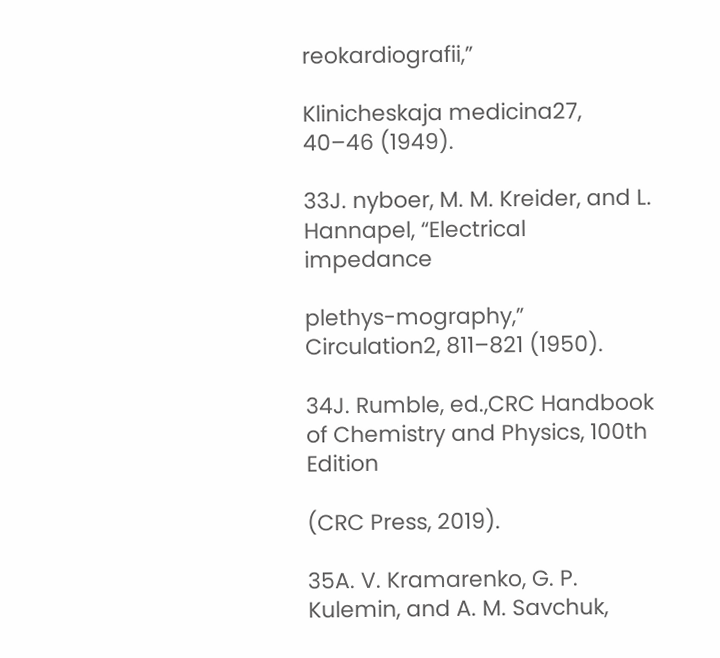reokardiografii,”

Klinicheskaja medicina27, 40–46 (1949).

33J. nyboer, M. M. Kreider, and L. Hannapel, “Electrical impedance

plethys-mography,” Circulation2, 811–821 (1950).

34J. Rumble, ed.,CRC Handbook of Chemistry and Physics, 100th Edition

(CRC Press, 2019).

35A. V. Kramarenko, G. P. Kulemin, and A. M. Savchuk,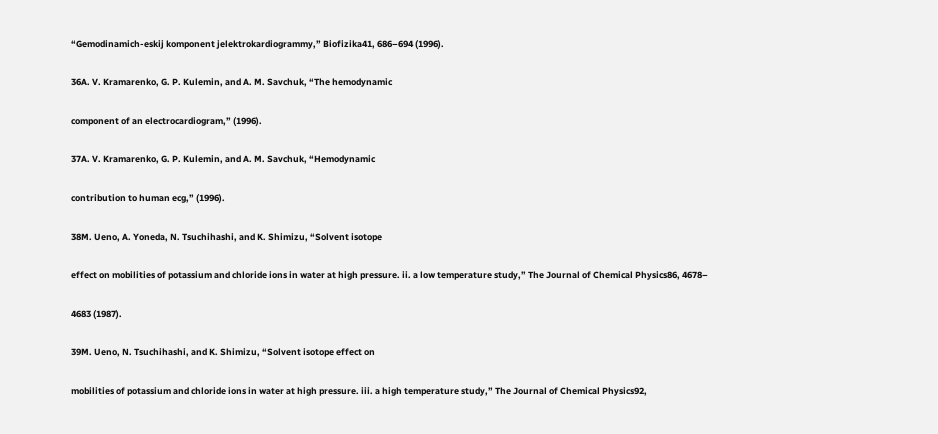“Gemodinamich-eskij komponent jelektrokardiogrammy,” Biofizika41, 686–694 (1996).

36A. V. Kramarenko, G. P. Kulemin, and A. M. Savchuk, “The hemodynamic

component of an electrocardiogram,” (1996).

37A. V. Kramarenko, G. P. Kulemin, and A. M. Savchuk, “Hemodynamic

contribution to human ecg,” (1996).

38M. Ueno, A. Yoneda, N. Tsuchihashi, and K. Shimizu, “Solvent isotope

effect on mobilities of potassium and chloride ions in water at high pressure. ii. a low temperature study,” The Journal of Chemical Physics86, 4678–

4683 (1987).

39M. Ueno, N. Tsuchihashi, and K. Shimizu, “Solvent isotope effect on

mobilities of potassium and chloride ions in water at high pressure. iii. a high temperature study,” The Journal of Chemical Physics92,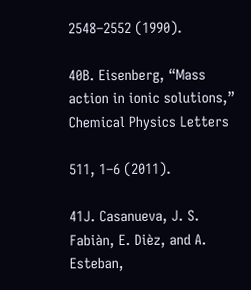2548–2552 (1990).

40B. Eisenberg, “Mass action in ionic solutions,” Chemical Physics Letters

511, 1–6 (2011).

41J. Casanueva, J. S. Fabiàn, E. Dièz, and A. Esteban,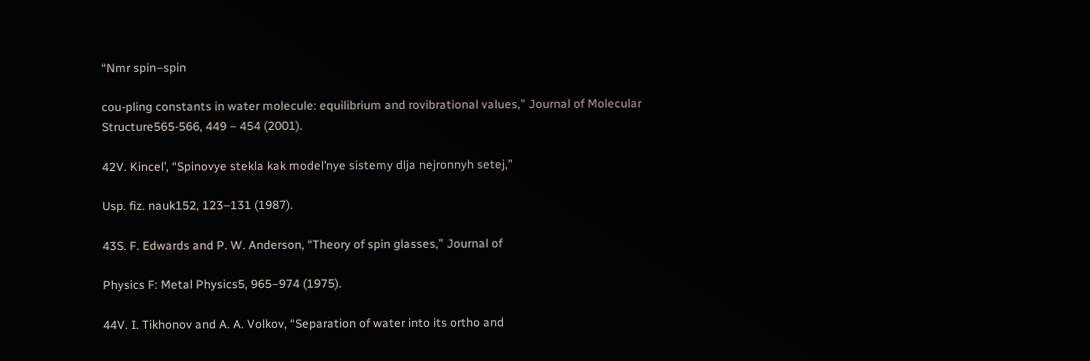“Nmr spin–spin

cou-pling constants in water molecule: equilibrium and rovibrational values,” Journal of Molecular Structure565-566, 449 – 454 (2001).

42V. Kincel’, “Spinovye stekla kak model’nye sistemy dlja nejronnyh setej,”

Usp. fiz. nauk152, 123–131 (1987).

43S. F. Edwards and P. W. Anderson, “Theory of spin glasses,” Journal of

Physics F: Metal Physics5, 965–974 (1975).

44V. I. Tikhonov and A. A. Volkov, “Separation of water into its ortho and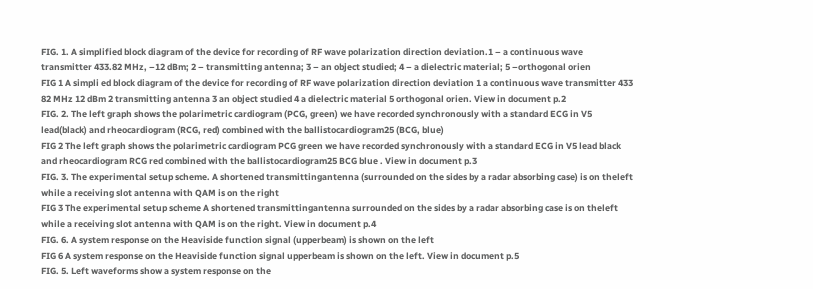FIG. 1. A simplified block diagram of the device for recording of RF wave polarization direction deviation.1 – a continuous wave transmitter 433.82 MHz, –12 dBm; 2 – transmitting antenna; 3 – an object studied; 4 – a dielectric material; 5 –orthogonal orien
FIG 1 A simpli ed block diagram of the device for recording of RF wave polarization direction deviation 1 a continuous wave transmitter 433 82 MHz 12 dBm 2 transmitting antenna 3 an object studied 4 a dielectric material 5 orthogonal orien. View in document p.2
FIG. 2. The left graph shows the polarimetric cardiogram (PCG, green) we have recorded synchronously with a standard ECG in V5 lead(black) and rheocardiogram (RCG, red) combined with the ballistocardiogram25 (BCG, blue)
FIG 2 The left graph shows the polarimetric cardiogram PCG green we have recorded synchronously with a standard ECG in V5 lead black and rheocardiogram RCG red combined with the ballistocardiogram25 BCG blue . View in document p.3
FIG. 3. The experimental setup scheme. A shortened transmittingantenna (surrounded on the sides by a radar absorbing case) is on theleft while a receiving slot antenna with QAM is on the right
FIG 3 The experimental setup scheme A shortened transmittingantenna surrounded on the sides by a radar absorbing case is on theleft while a receiving slot antenna with QAM is on the right. View in document p.4
FIG. 6. A system response on the Heaviside function signal (upperbeam) is shown on the left
FIG 6 A system response on the Heaviside function signal upperbeam is shown on the left. View in document p.5
FIG. 5. Left waveforms show a system response on the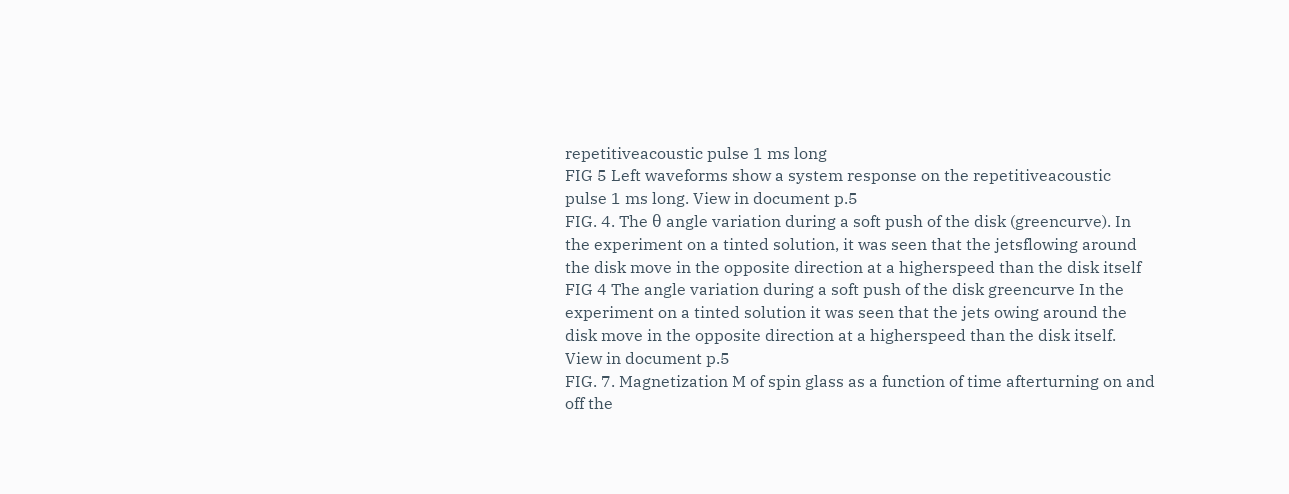repetitiveacoustic pulse 1 ms long
FIG 5 Left waveforms show a system response on the repetitiveacoustic pulse 1 ms long. View in document p.5
FIG. 4. The θ angle variation during a soft push of the disk (greencurve). In the experiment on a tinted solution, it was seen that the jetsflowing around the disk move in the opposite direction at a higherspeed than the disk itself
FIG 4 The angle variation during a soft push of the disk greencurve In the experiment on a tinted solution it was seen that the jets owing around the disk move in the opposite direction at a higherspeed than the disk itself. View in document p.5
FIG. 7. Magnetization M of spin glass as a function of time afterturning on and off the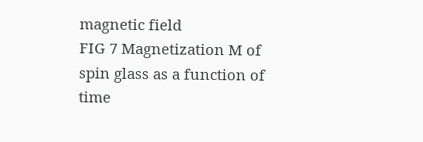magnetic field
FIG 7 Magnetization M of spin glass as a function of time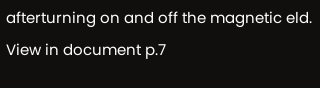afterturning on and off the magnetic eld. View in document p.7